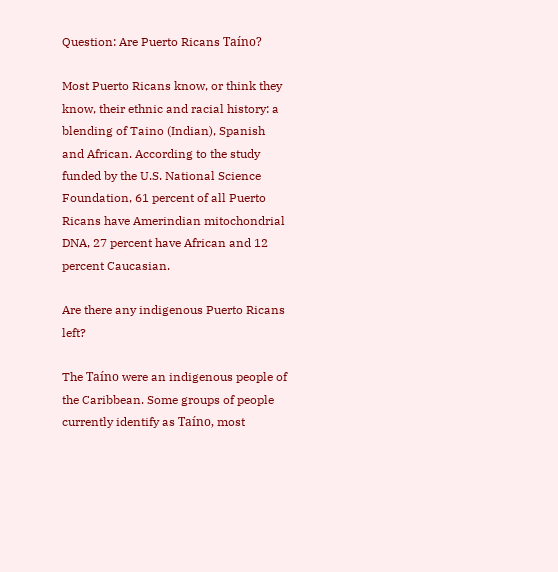Question: Are Puerto Ricans Taíno?

Most Puerto Ricans know, or think they know, their ethnic and racial history: a blending of Taino (Indian), Spanish and African. According to the study funded by the U.S. National Science Foundation, 61 percent of all Puerto Ricans have Amerindian mitochondrial DNA, 27 percent have African and 12 percent Caucasian.

Are there any indigenous Puerto Ricans left?

The Taíno were an indigenous people of the Caribbean. Some groups of people currently identify as Taíno, most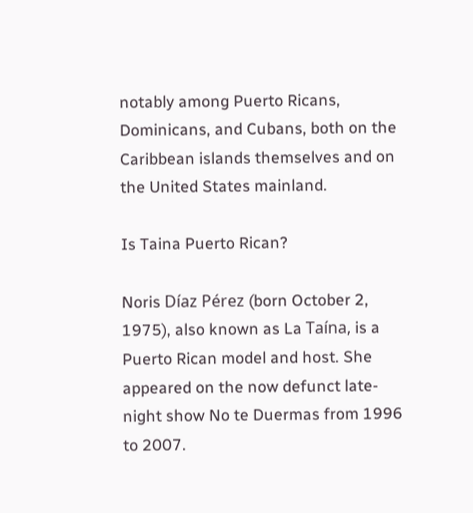notably among Puerto Ricans, Dominicans, and Cubans, both on the Caribbean islands themselves and on the United States mainland.

Is Taina Puerto Rican?

Noris Díaz Pérez (born October 2, 1975), also known as La Taína, is a Puerto Rican model and host. She appeared on the now defunct late-night show No te Duermas from 1996 to 2007.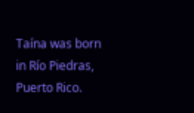Taína was born in Río Piedras, Puerto Rico.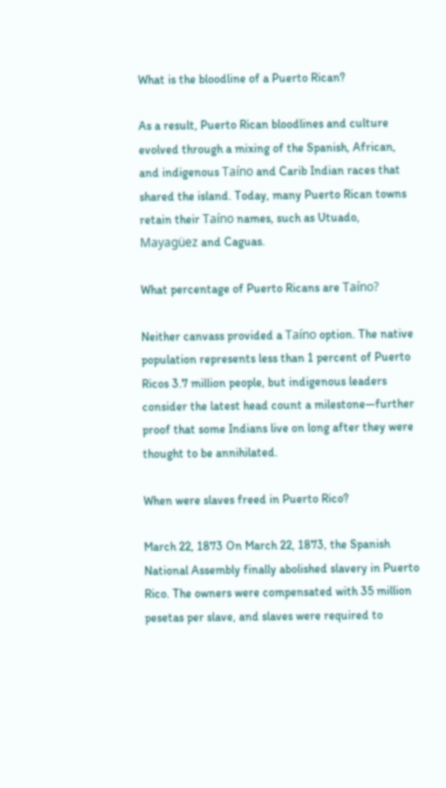What is the bloodline of a Puerto Rican?

As a result, Puerto Rican bloodlines and culture evolved through a mixing of the Spanish, African, and indigenous Taíno and Carib Indian races that shared the island. Today, many Puerto Rican towns retain their Taíno names, such as Utuado, Mayagüez and Caguas.

What percentage of Puerto Ricans are Taíno?

Neither canvass provided a Taíno option. The native population represents less than 1 percent of Puerto Ricos 3.7 million people, but indigenous leaders consider the latest head count a milestone—further proof that some Indians live on long after they were thought to be annihilated.

When were slaves freed in Puerto Rico?

March 22, 1873 On March 22, 1873, the Spanish National Assembly finally abolished slavery in Puerto Rico. The owners were compensated with 35 million pesetas per slave, and slaves were required to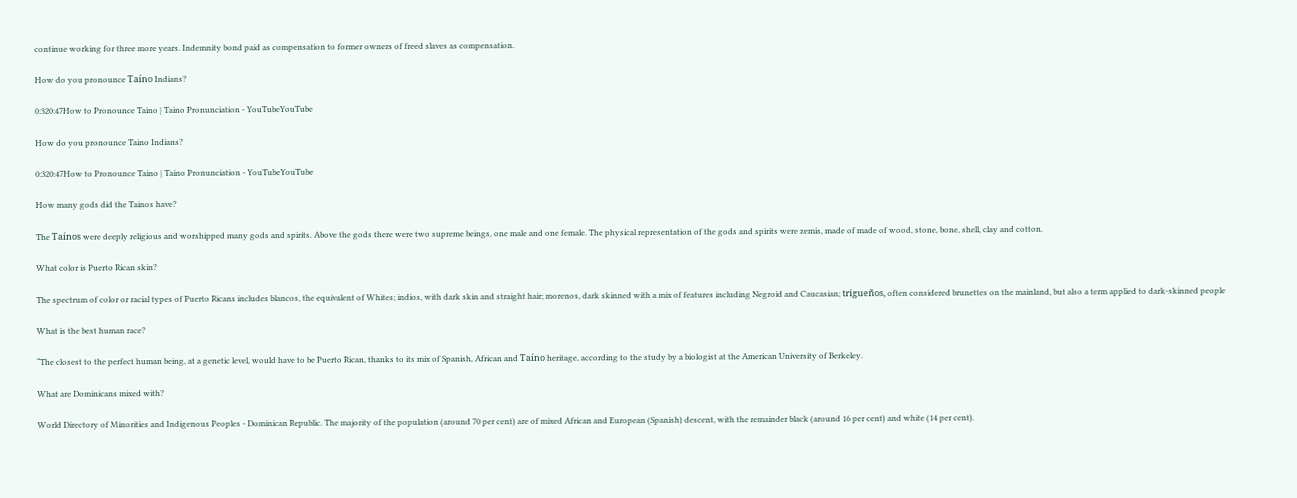continue working for three more years. Indemnity bond paid as compensation to former owners of freed slaves as compensation.

How do you pronounce Taíno Indians?

0:320:47How to Pronounce Taino | Taino Pronunciation - YouTubeYouTube

How do you pronounce Taino Indians?

0:320:47How to Pronounce Taino | Taino Pronunciation - YouTubeYouTube

How many gods did the Tainos have?

The Taínos were deeply religious and worshipped many gods and spirits. Above the gods there were two supreme beings, one male and one female. The physical representation of the gods and spirits were zemis, made of made of wood, stone, bone, shell, clay and cotton.

What color is Puerto Rican skin?

The spectrum of color or racial types of Puerto Ricans includes blancos, the equivalent of Whites; indios, with dark skin and straight hair; morenos, dark skinned with a mix of features including Negroid and Caucasian; trigueños, often considered brunettes on the mainland, but also a term applied to dark-skinned people

What is the best human race?

“The closest to the perfect human being, at a genetic level, would have to be Puerto Rican, thanks to its mix of Spanish, African and Taíno heritage, according to the study by a biologist at the American University of Berkeley.

What are Dominicans mixed with?

World Directory of Minorities and Indigenous Peoples - Dominican Republic. The majority of the population (around 70 per cent) are of mixed African and European (Spanish) descent, with the remainder black (around 16 per cent) and white (14 per cent).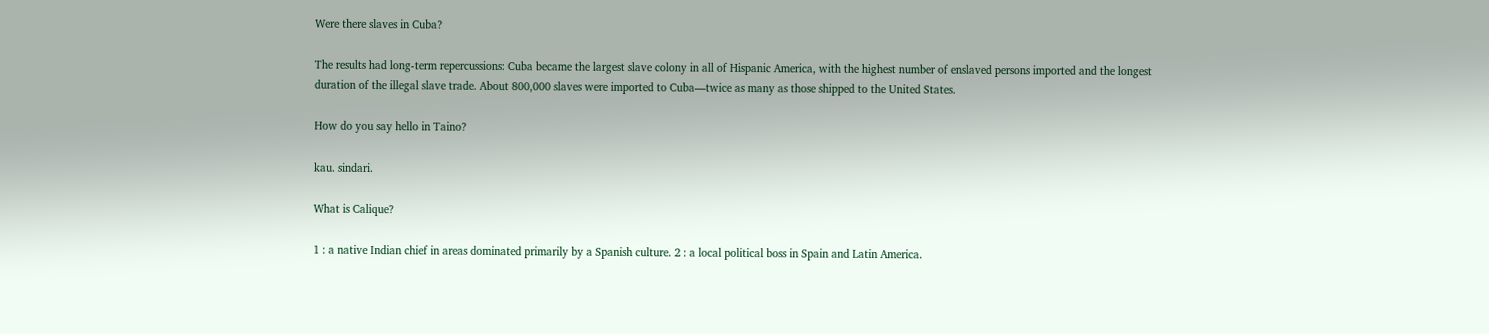Were there slaves in Cuba?

The results had long-term repercussions: Cuba became the largest slave colony in all of Hispanic America, with the highest number of enslaved persons imported and the longest duration of the illegal slave trade. About 800,000 slaves were imported to Cuba—twice as many as those shipped to the United States.

How do you say hello in Taino?

kau. sindari.

What is Calique?

1 : a native Indian chief in areas dominated primarily by a Spanish culture. 2 : a local political boss in Spain and Latin America.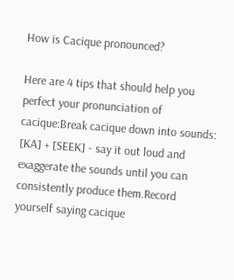How is Cacique pronounced?

Here are 4 tips that should help you perfect your pronunciation of cacique:Break cacique down into sounds: [KA] + [SEEK] - say it out loud and exaggerate the sounds until you can consistently produce them.Record yourself saying cacique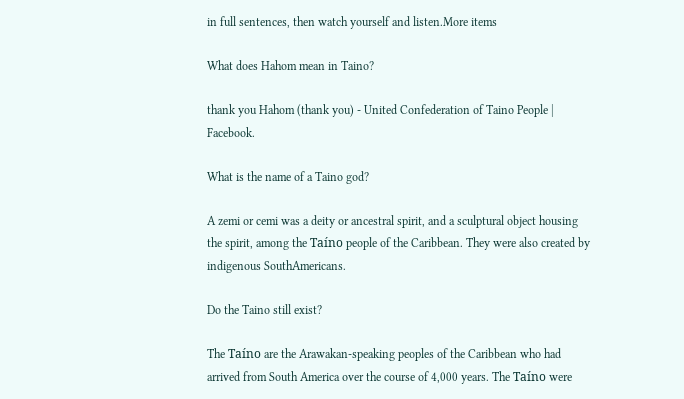in full sentences, then watch yourself and listen.More items

What does Hahom mean in Taino?

thank you Hahom (thank you) - United Confederation of Taino People | Facebook.

What is the name of a Taino god?

A zemi or cemi was a deity or ancestral spirit, and a sculptural object housing the spirit, among the Taíno people of the Caribbean. They were also created by indigenous SouthAmericans.

Do the Taino still exist?

The Taíno are the Arawakan-speaking peoples of the Caribbean who had arrived from South America over the course of 4,000 years. The Taíno were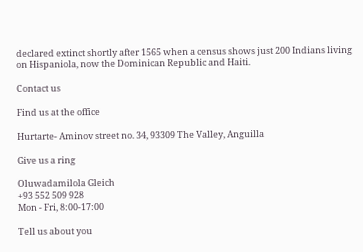declared extinct shortly after 1565 when a census shows just 200 Indians living on Hispaniola, now the Dominican Republic and Haiti.

Contact us

Find us at the office

Hurtarte- Aminov street no. 34, 93309 The Valley, Anguilla

Give us a ring

Oluwadamilola Gleich
+93 552 509 928
Mon - Fri, 8:00-17:00

Tell us about you